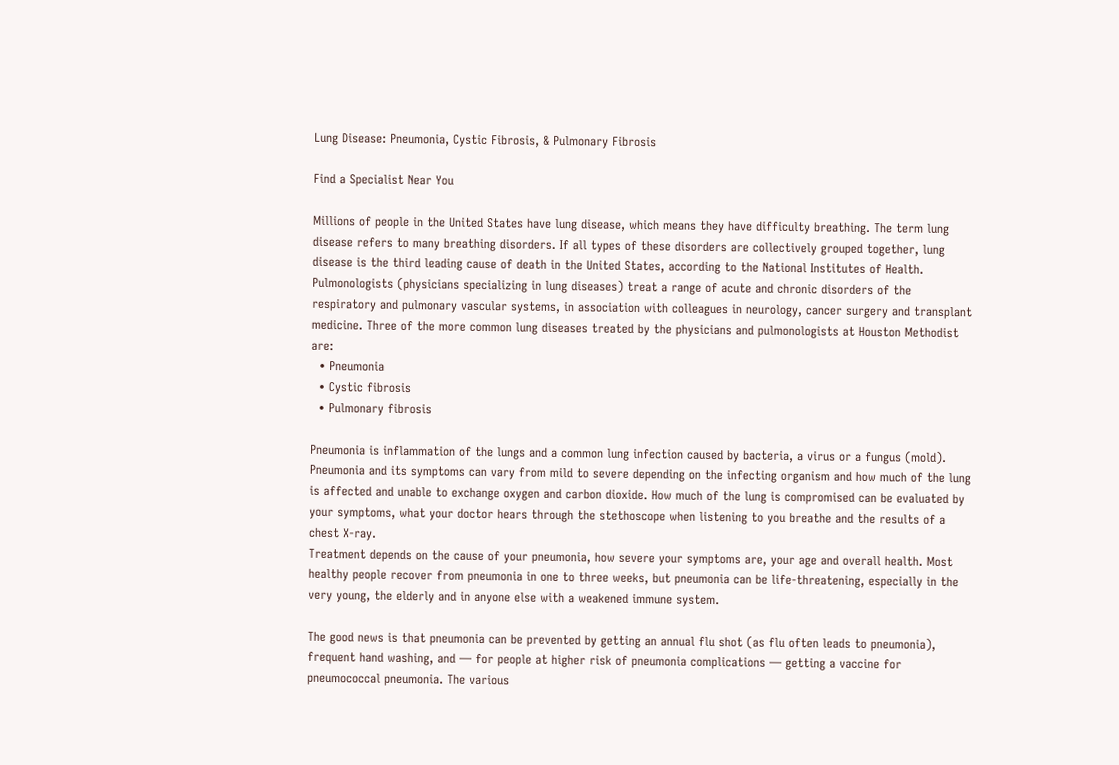Lung Disease: Pneumonia, Cystic Fibrosis, & Pulmonary Fibrosis

Find a Specialist Near You

Millions of people in the United States have lung disease, which means they have difficulty breathing. The term lung disease refers to many breathing disorders. If all types of these disorders are collectively grouped together, lung disease is the third leading cause of death in the United States, according to the National Institutes of Health.
Pulmonologists (physicians specializing in lung diseases) treat a range of acute and chronic disorders of the respiratory and pulmonary vascular systems, in association with colleagues in neurology, cancer surgery and transplant medicine. Three of the more common lung diseases treated by the physicians and pulmonologists at Houston Methodist are:
  • Pneumonia
  • Cystic fibrosis
  • Pulmonary fibrosis

Pneumonia is inflammation of the lungs and a common lung infection caused by bacteria, a virus or a fungus (mold). Pneumonia and its symptoms can vary from mild to severe depending on the infecting organism and how much of the lung is affected and unable to exchange oxygen and carbon dioxide. How much of the lung is compromised can be evaluated by your symptoms, what your doctor hears through the stethoscope when listening to you breathe and the results of a chest X-ray.
Treatment depends on the cause of your pneumonia, how severe your symptoms are, your age and overall health. Most healthy people recover from pneumonia in one to three weeks, but pneumonia can be life-threatening, especially in the very young, the elderly and in anyone else with a weakened immune system.

The good news is that pneumonia can be prevented by getting an annual flu shot (as flu often leads to pneumonia), frequent hand washing, and — for people at higher risk of pneumonia complications — getting a vaccine for pneumococcal pneumonia. The various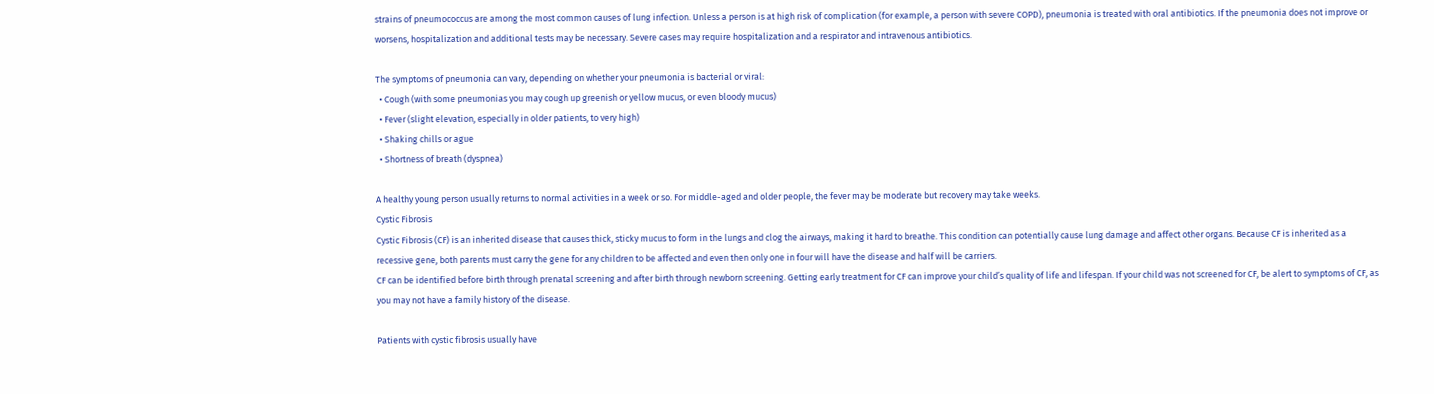strains of pneumococcus are among the most common causes of lung infection. Unless a person is at high risk of complication (for example, a person with severe COPD), pneumonia is treated with oral antibiotics. If the pneumonia does not improve or worsens, hospitalization and additional tests may be necessary. Severe cases may require hospitalization and a respirator and intravenous antibiotics.

The symptoms of pneumonia can vary, depending on whether your pneumonia is bacterial or viral:
  • Cough (with some pneumonias you may cough up greenish or yellow mucus, or even bloody mucus)
  • Fever (slight elevation, especially in older patients, to very high)
  • Shaking chills or ague
  • Shortness of breath (dyspnea)

A healthy young person usually returns to normal activities in a week or so. For middle-aged and older people, the fever may be moderate but recovery may take weeks.
Cystic Fibrosis
Cystic Fibrosis (CF) is an inherited disease that causes thick, sticky mucus to form in the lungs and clog the airways, making it hard to breathe. This condition can potentially cause lung damage and affect other organs. Because CF is inherited as a recessive gene, both parents must carry the gene for any children to be affected and even then only one in four will have the disease and half will be carriers.
CF can be identified before birth through prenatal screening and after birth through newborn screening. Getting early treatment for CF can improve your child’s quality of life and lifespan. If your child was not screened for CF, be alert to symptoms of CF, as you may not have a family history of the disease.

Patients with cystic fibrosis usually have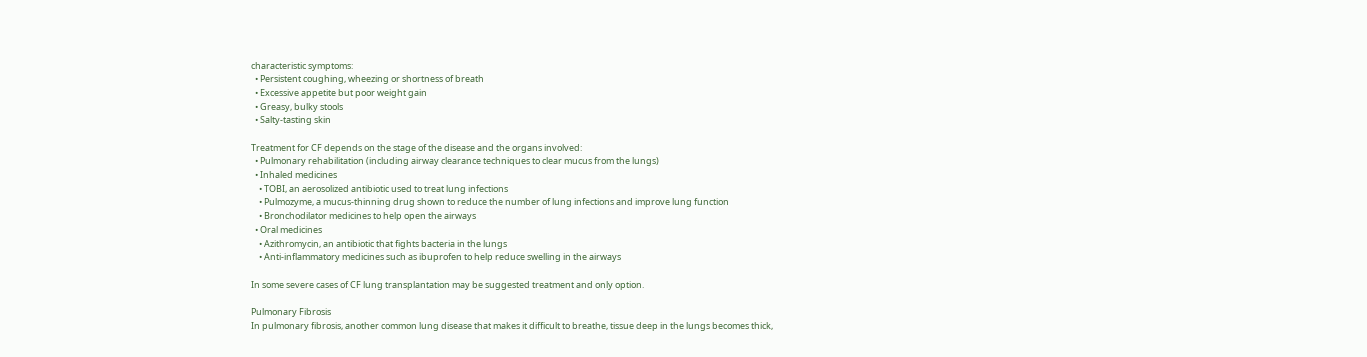characteristic symptoms:
  • Persistent coughing, wheezing or shortness of breath
  • Excessive appetite but poor weight gain
  • Greasy, bulky stools
  • Salty-tasting skin

Treatment for CF depends on the stage of the disease and the organs involved:
  • Pulmonary rehabilitation (including airway clearance techniques to clear mucus from the lungs)
  • Inhaled medicines
    • TOBI, an aerosolized antibiotic used to treat lung infections
    • Pulmozyme, a mucus-thinning drug shown to reduce the number of lung infections and improve lung function
    • Bronchodilator medicines to help open the airways
  • Oral medicines
    • Azithromycin, an antibiotic that fights bacteria in the lungs
    • Anti-inflammatory medicines such as ibuprofen to help reduce swelling in the airways

In some severe cases of CF lung transplantation may be suggested treatment and only option.

Pulmonary Fibrosis
In pulmonary fibrosis, another common lung disease that makes it difficult to breathe, tissue deep in the lungs becomes thick,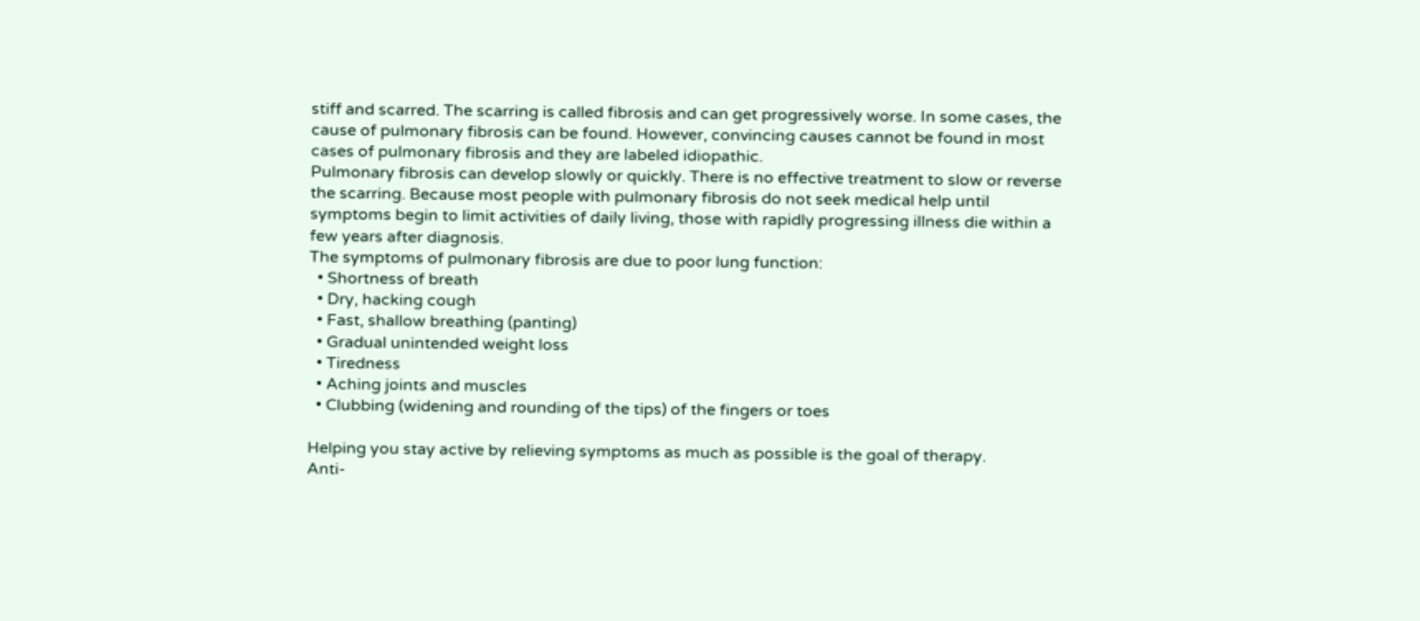stiff and scarred. The scarring is called fibrosis and can get progressively worse. In some cases, the cause of pulmonary fibrosis can be found. However, convincing causes cannot be found in most cases of pulmonary fibrosis and they are labeled idiopathic.
Pulmonary fibrosis can develop slowly or quickly. There is no effective treatment to slow or reverse the scarring. Because most people with pulmonary fibrosis do not seek medical help until symptoms begin to limit activities of daily living, those with rapidly progressing illness die within a few years after diagnosis.
The symptoms of pulmonary fibrosis are due to poor lung function:
  • Shortness of breath
  • Dry, hacking cough
  • Fast, shallow breathing (panting)
  • Gradual unintended weight loss
  • Tiredness
  • Aching joints and muscles
  • Clubbing (widening and rounding of the tips) of the fingers or toes

Helping you stay active by relieving symptoms as much as possible is the goal of therapy.
Anti-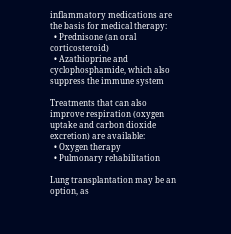inflammatory medications are the basis for medical therapy:
  • Prednisone (an oral corticosteroid)
  • Azathioprine and cyclophosphamide, which also suppress the immune system

Treatments that can also improve respiration (oxygen uptake and carbon dioxide excretion) are available:
  • Oxygen therapy
  • Pulmonary rehabilitation

Lung transplantation may be an option, as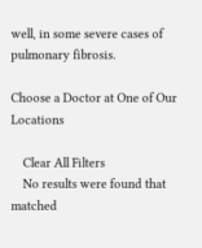well, in some severe cases of pulmonary fibrosis.

Choose a Doctor at One of Our Locations

    Clear All Filters
    No results were found that matched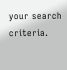your search criteria.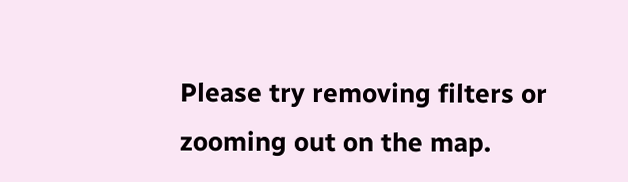Please try removing filters or zooming out on the map.